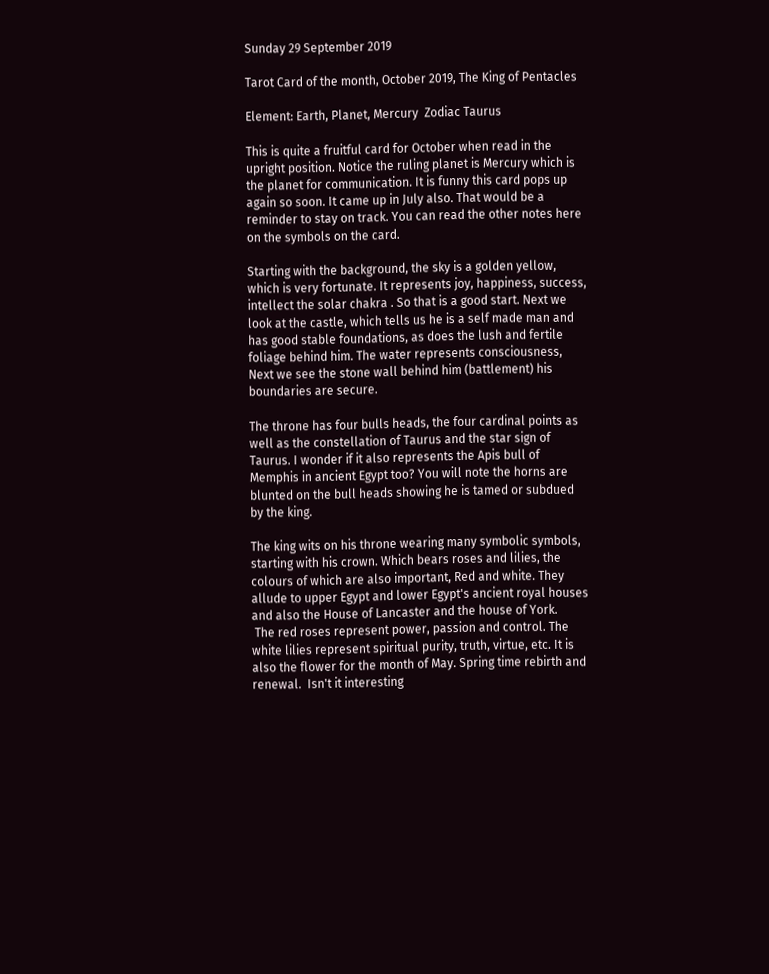Sunday 29 September 2019

Tarot Card of the month, October 2019, The King of Pentacles

Element: Earth, Planet, Mercury  Zodiac Taurus

This is quite a fruitful card for October when read in the upright position. Notice the ruling planet is Mercury which is the planet for communication. It is funny this card pops up again so soon. It came up in July also. That would be a reminder to stay on track. You can read the other notes here on the symbols on the card.

Starting with the background, the sky is a golden yellow, which is very fortunate. It represents joy, happiness, success, intellect the solar chakra . So that is a good start. Next we look at the castle, which tells us he is a self made man and has good stable foundations, as does the lush and fertile foliage behind him. The water represents consciousness, Next we see the stone wall behind him (battlement) his boundaries are secure.

The throne has four bulls heads, the four cardinal points as well as the constellation of Taurus and the star sign of Taurus. I wonder if it also represents the Apis bull of  Memphis in ancient Egypt too? You will note the horns are blunted on the bull heads showing he is tamed or subdued by the king.

The king wits on his throne wearing many symbolic symbols, starting with his crown. Which bears roses and lilies, the colours of which are also important, Red and white. They allude to upper Egypt and lower Egypt's ancient royal houses and also the House of Lancaster and the house of York.
 The red roses represent power, passion and control. The white lilies represent spiritual purity, truth, virtue, etc. It is also the flower for the month of May. Spring time rebirth and renewal.  Isn't it interesting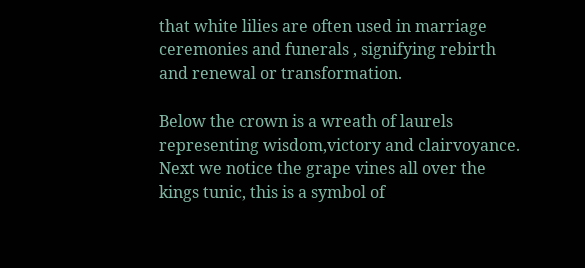that white lilies are often used in marriage ceremonies and funerals , signifying rebirth and renewal or transformation.

Below the crown is a wreath of laurels representing wisdom,victory and clairvoyance. Next we notice the grape vines all over the kings tunic, this is a symbol of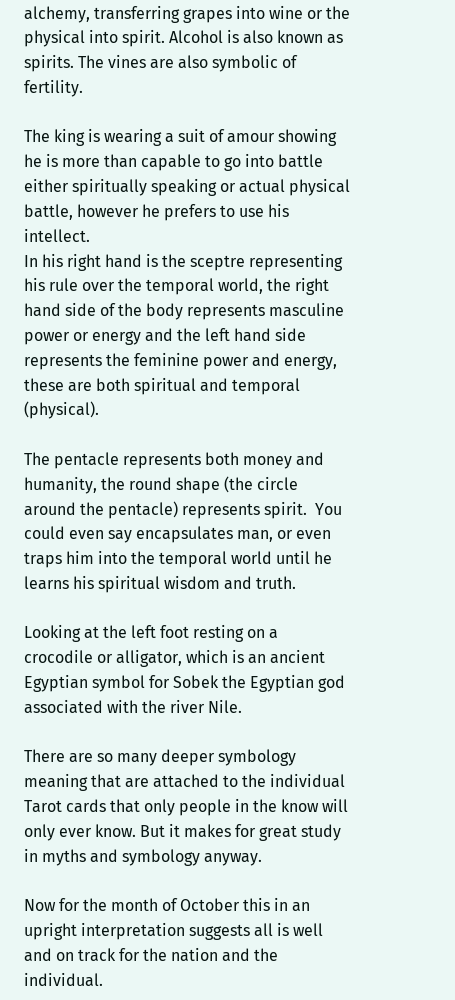alchemy, transferring grapes into wine or the physical into spirit. Alcohol is also known as spirits. The vines are also symbolic of fertility.

The king is wearing a suit of amour showing he is more than capable to go into battle either spiritually speaking or actual physical battle, however he prefers to use his intellect.
In his right hand is the sceptre representing his rule over the temporal world, the right hand side of the body represents masculine power or energy and the left hand side represents the feminine power and energy, these are both spiritual and temporal (physical).

The pentacle represents both money and humanity, the round shape (the circle around the pentacle) represents spirit.  You could even say encapsulates man, or even traps him into the temporal world until he learns his spiritual wisdom and truth.

Looking at the left foot resting on a crocodile or alligator, which is an ancient Egyptian symbol for Sobek the Egyptian god associated with the river Nile.

There are so many deeper symbology meaning that are attached to the individual Tarot cards that only people in the know will only ever know. But it makes for great study in myths and symbology anyway.

Now for the month of October this in an upright interpretation suggests all is well and on track for the nation and the individual.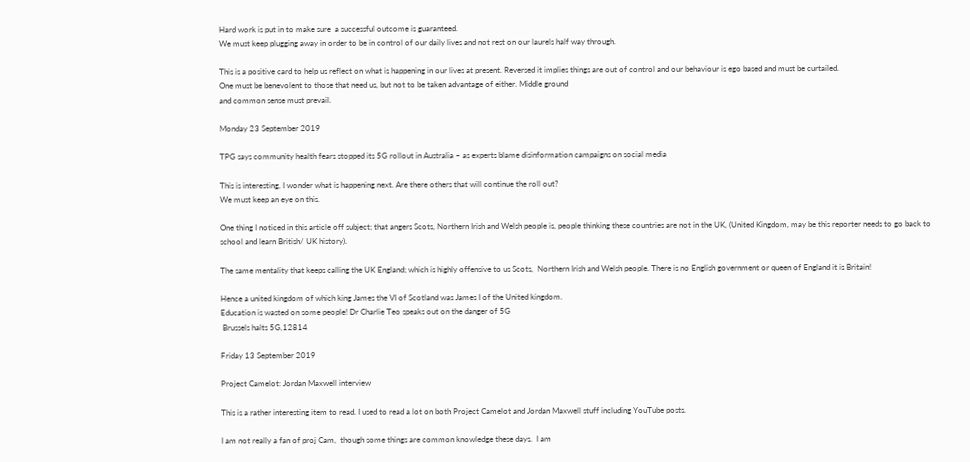Hard work is put in to make sure  a successful outcome is guaranteed.
We must keep plugging away in order to be in control of our daily lives and not rest on our laurels half way through.

This is a positive card to help us reflect on what is happening in our lives at present. Reversed it implies things are out of control and our behaviour is ego based and must be curtailed.
One must be benevolent to those that need us, but not to be taken advantage of either. Middle ground
and common sense must prevail.

Monday 23 September 2019

TPG says community health fears stopped its 5G rollout in Australia – as experts blame disinformation campaigns on social media

This is interesting, I wonder what is happening next. Are there others that will continue the roll out?
We must keep an eye on this.

One thing I noticed in this article off subject; that angers Scots, Northern Irish and Welsh people is, people thinking these countries are not in the UK, (United Kingdom, may be this reporter needs to go back to school and learn British/ UK history).

The same mentality that keeps calling the UK England; which is highly offensive to us Scots,  Northern Irish and Welsh people. There is no English government or queen of England it is Britain!

Hence a united kingdom of which king James the VI of Scotland was James I of the United kingdom.
Education is wasted on some people! Dr Charlie Teo speaks out on the danger of 5G
 Brussels halts 5G,12814

Friday 13 September 2019

Project Camelot: Jordan Maxwell interview

This is a rather interesting item to read. I used to read a lot on both Project Camelot and Jordan Maxwell stuff including YouTube posts.

I am not really a fan of proj Cam,  though some things are common knowledge these days.  I am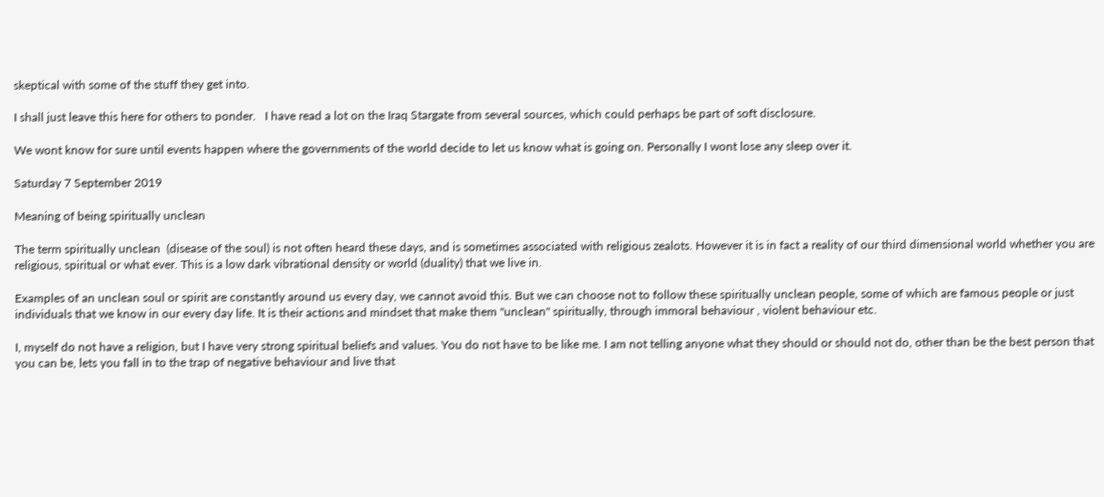skeptical with some of the stuff they get into.

I shall just leave this here for others to ponder.   I have read a lot on the Iraq Stargate from several sources, which could perhaps be part of soft disclosure.

We wont know for sure until events happen where the governments of the world decide to let us know what is going on. Personally I wont lose any sleep over it.

Saturday 7 September 2019

Meaning of being spiritually unclean

The term spiritually unclean  (disease of the soul) is not often heard these days, and is sometimes associated with religious zealots. However it is in fact a reality of our third dimensional world whether you are religious, spiritual or what ever. This is a low dark vibrational density or world (duality) that we live in.

Examples of an unclean soul or spirit are constantly around us every day, we cannot avoid this. But we can choose not to follow these spiritually unclean people, some of which are famous people or just individuals that we know in our every day life. It is their actions and mindset that make them "unclean" spiritually, through immoral behaviour , violent behaviour etc.

I, myself do not have a religion, but I have very strong spiritual beliefs and values. You do not have to be like me. I am not telling anyone what they should or should not do, other than be the best person that you can be, lets you fall in to the trap of negative behaviour and live that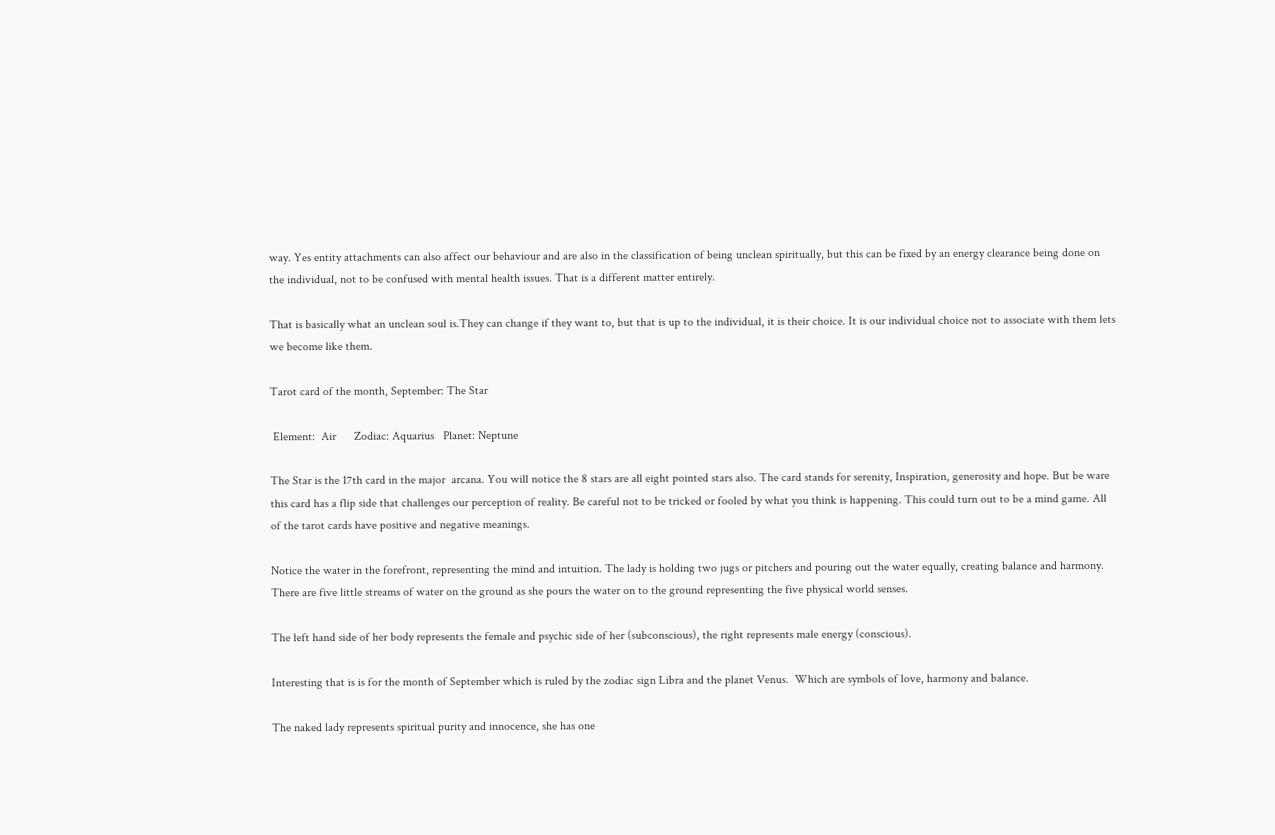way. Yes entity attachments can also affect our behaviour and are also in the classification of being unclean spiritually, but this can be fixed by an energy clearance being done on the individual, not to be confused with mental health issues. That is a different matter entirely.

That is basically what an unclean soul is.They can change if they want to, but that is up to the individual, it is their choice. It is our individual choice not to associate with them lets we become like them.

Tarot card of the month, September: The Star

 Element:  Air      Zodiac: Aquarius   Planet: Neptune

The Star is the 17th card in the major  arcana. You will notice the 8 stars are all eight pointed stars also. The card stands for serenity, Inspiration, generosity and hope. But be ware this card has a flip side that challenges our perception of reality. Be careful not to be tricked or fooled by what you think is happening. This could turn out to be a mind game. All of the tarot cards have positive and negative meanings.

Notice the water in the forefront, representing the mind and intuition. The lady is holding two jugs or pitchers and pouring out the water equally, creating balance and harmony. There are five little streams of water on the ground as she pours the water on to the ground representing the five physical world senses.

The left hand side of her body represents the female and psychic side of her (subconscious), the right represents male energy (conscious).

Interesting that is is for the month of September which is ruled by the zodiac sign Libra and the planet Venus.  Which are symbols of love, harmony and balance.

The naked lady represents spiritual purity and innocence, she has one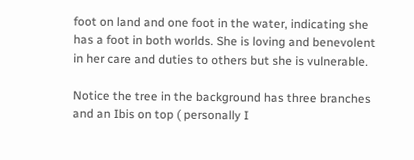foot on land and one foot in the water, indicating she has a foot in both worlds. She is loving and benevolent in her care and duties to others but she is vulnerable.

Notice the tree in the background has three branches and an Ibis on top ( personally I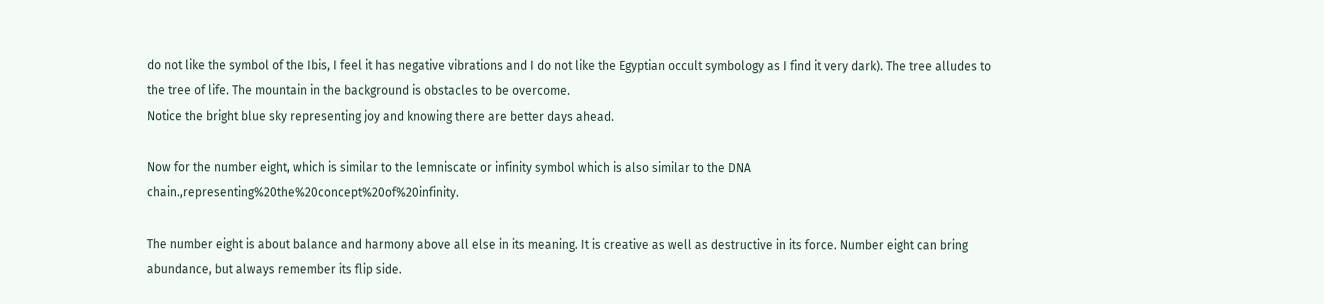do not like the symbol of the Ibis, I feel it has negative vibrations and I do not like the Egyptian occult symbology as I find it very dark). The tree alludes to the tree of life. The mountain in the background is obstacles to be overcome.
Notice the bright blue sky representing joy and knowing there are better days ahead.

Now for the number eight, which is similar to the lemniscate or infinity symbol which is also similar to the DNA chain.,representing%20the%20concept%20of%20infinity.

The number eight is about balance and harmony above all else in its meaning. It is creative as well as destructive in its force. Number eight can bring abundance, but always remember its flip side.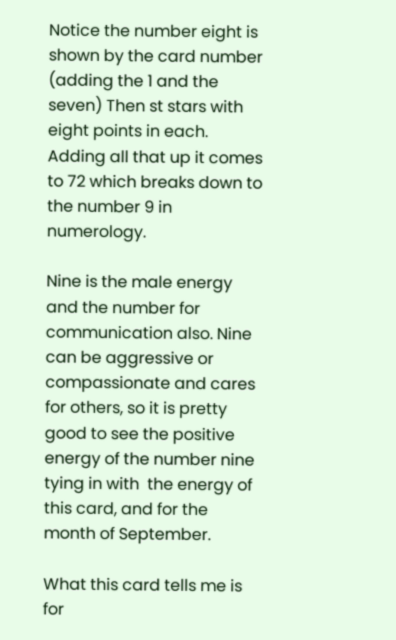Notice the number eight is shown by the card number (adding the 1 and the seven) Then st stars with eight points in each. Adding all that up it comes to 72 which breaks down to the number 9 in numerology.

Nine is the male energy and the number for communication also. Nine can be aggressive or compassionate and cares for others, so it is pretty good to see the positive energy of the number nine  tying in with  the energy of this card, and for the month of September.

What this card tells me is for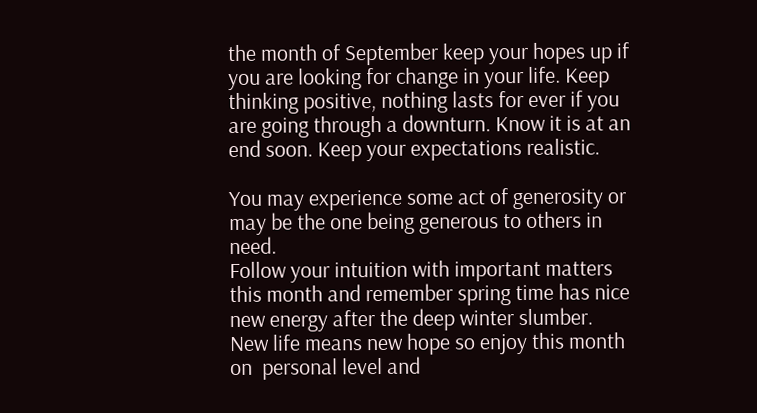the month of September keep your hopes up if you are looking for change in your life. Keep thinking positive, nothing lasts for ever if you are going through a downturn. Know it is at an end soon. Keep your expectations realistic.

You may experience some act of generosity or may be the one being generous to others in need.
Follow your intuition with important matters this month and remember spring time has nice new energy after the deep winter slumber.   New life means new hope so enjoy this month on  personal level and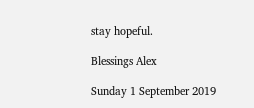stay hopeful.

Blessings Alex

Sunday 1 September 2019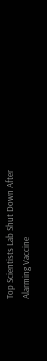Top Scientists Lab Shut Down After Alarming Vaccine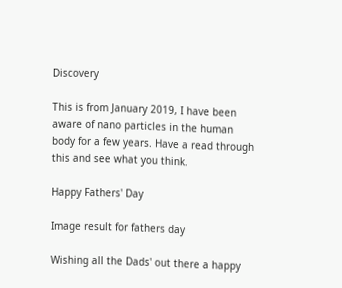Discovery

This is from January 2019, I have been aware of nano particles in the human body for a few years. Have a read through this and see what you think.

Happy Fathers' Day

Image result for fathers day

Wishing all the Dads' out there a happy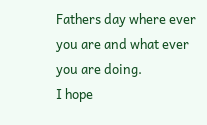Fathers day where ever you are and what ever you are doing.
I hope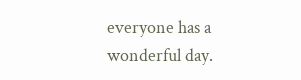everyone has a wonderful day.